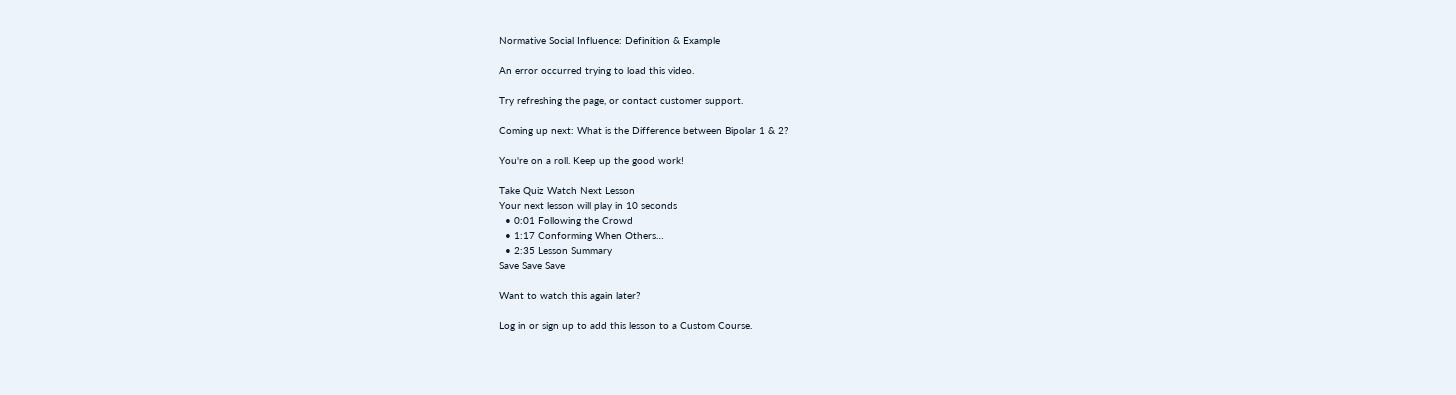Normative Social Influence: Definition & Example

An error occurred trying to load this video.

Try refreshing the page, or contact customer support.

Coming up next: What is the Difference between Bipolar 1 & 2?

You're on a roll. Keep up the good work!

Take Quiz Watch Next Lesson
Your next lesson will play in 10 seconds
  • 0:01 Following the Crowd
  • 1:17 Conforming When Others…
  • 2:35 Lesson Summary
Save Save Save

Want to watch this again later?

Log in or sign up to add this lesson to a Custom Course.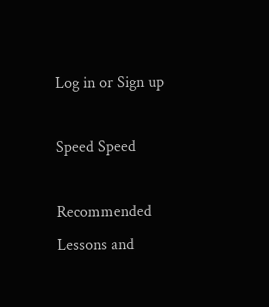Log in or Sign up

Speed Speed

Recommended Lessons and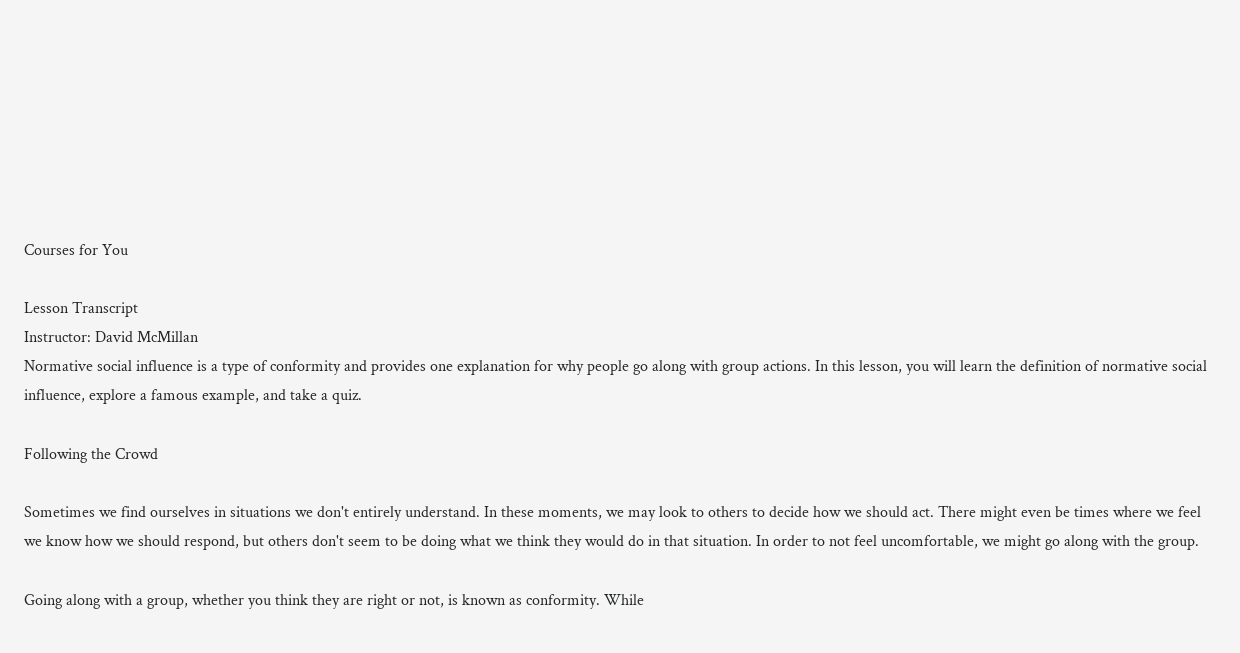Courses for You

Lesson Transcript
Instructor: David McMillan
Normative social influence is a type of conformity and provides one explanation for why people go along with group actions. In this lesson, you will learn the definition of normative social influence, explore a famous example, and take a quiz.

Following the Crowd

Sometimes we find ourselves in situations we don't entirely understand. In these moments, we may look to others to decide how we should act. There might even be times where we feel we know how we should respond, but others don't seem to be doing what we think they would do in that situation. In order to not feel uncomfortable, we might go along with the group.

Going along with a group, whether you think they are right or not, is known as conformity. While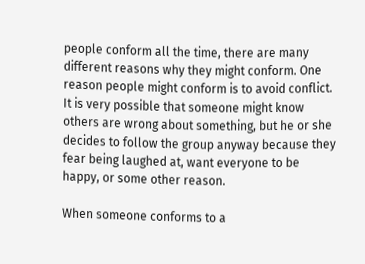people conform all the time, there are many different reasons why they might conform. One reason people might conform is to avoid conflict. It is very possible that someone might know others are wrong about something, but he or she decides to follow the group anyway because they fear being laughed at, want everyone to be happy, or some other reason.

When someone conforms to a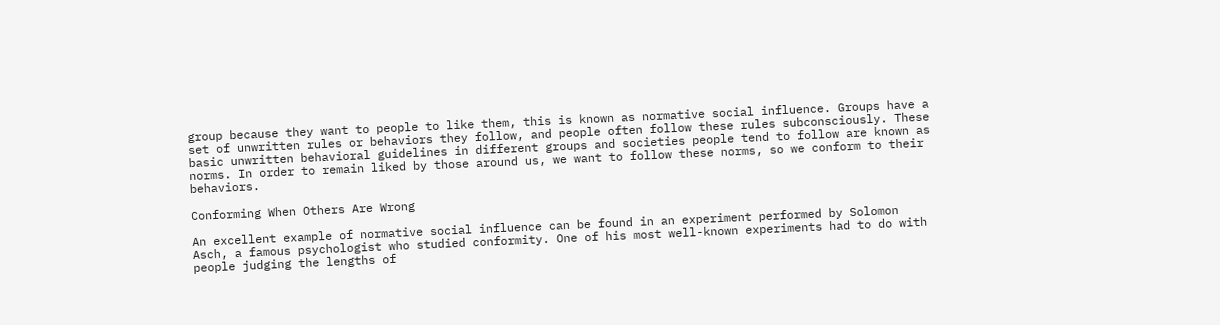group because they want to people to like them, this is known as normative social influence. Groups have a set of unwritten rules or behaviors they follow, and people often follow these rules subconsciously. These basic unwritten behavioral guidelines in different groups and societies people tend to follow are known as norms. In order to remain liked by those around us, we want to follow these norms, so we conform to their behaviors.

Conforming When Others Are Wrong

An excellent example of normative social influence can be found in an experiment performed by Solomon Asch, a famous psychologist who studied conformity. One of his most well-known experiments had to do with people judging the lengths of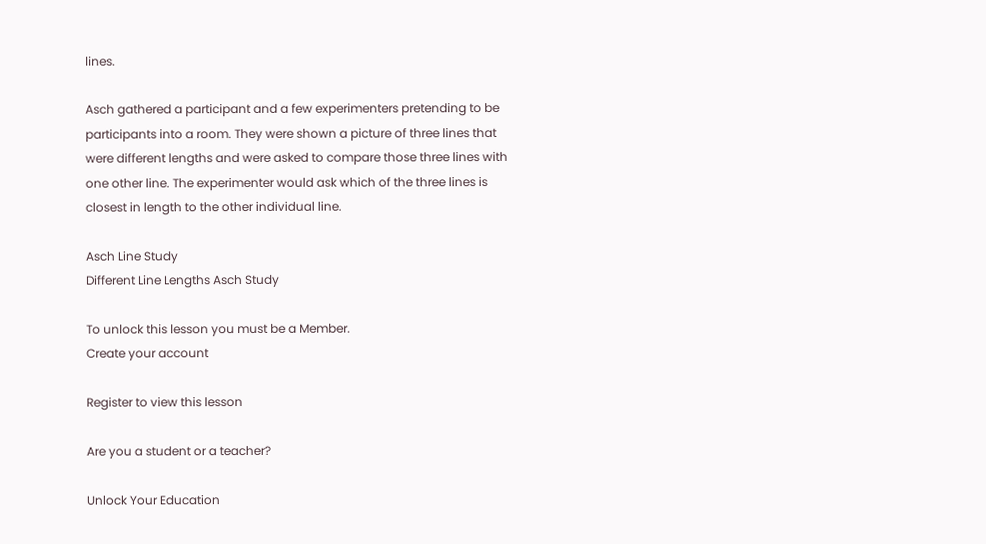lines.

Asch gathered a participant and a few experimenters pretending to be participants into a room. They were shown a picture of three lines that were different lengths and were asked to compare those three lines with one other line. The experimenter would ask which of the three lines is closest in length to the other individual line.

Asch Line Study
Different Line Lengths Asch Study

To unlock this lesson you must be a Member.
Create your account

Register to view this lesson

Are you a student or a teacher?

Unlock Your Education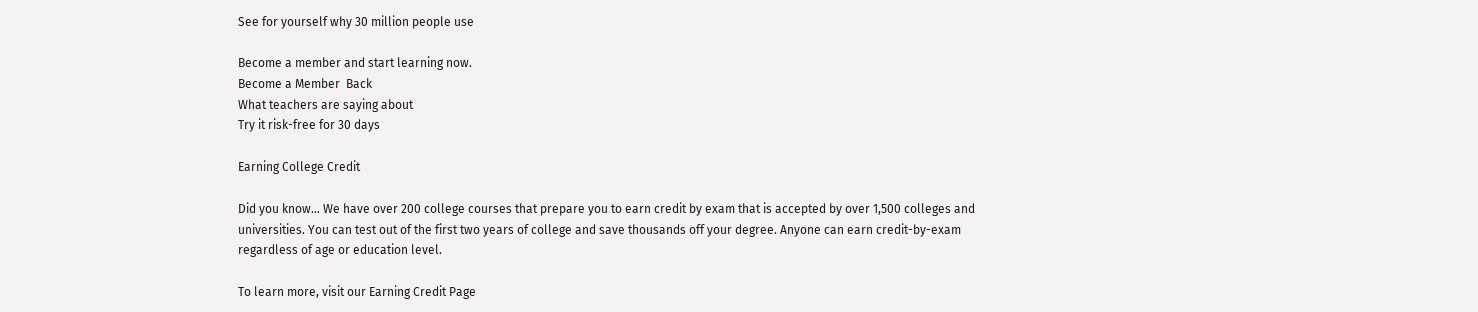See for yourself why 30 million people use

Become a member and start learning now.
Become a Member  Back
What teachers are saying about
Try it risk-free for 30 days

Earning College Credit

Did you know… We have over 200 college courses that prepare you to earn credit by exam that is accepted by over 1,500 colleges and universities. You can test out of the first two years of college and save thousands off your degree. Anyone can earn credit-by-exam regardless of age or education level.

To learn more, visit our Earning Credit Page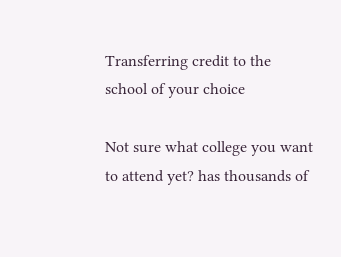Transferring credit to the school of your choice

Not sure what college you want to attend yet? has thousands of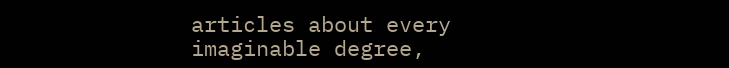articles about every imaginable degree,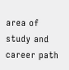area of study and career path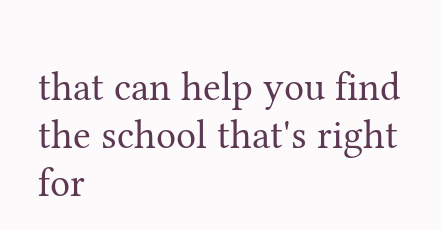that can help you find the school that's right for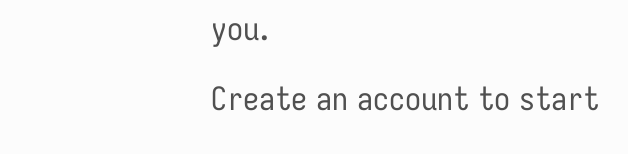you.

Create an account to start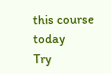this course today
Try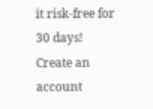it risk-free for 30 days!
Create an account